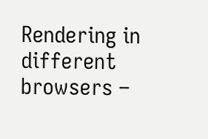Rendering in different browsers –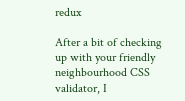redux

After a bit of checking up with your friendly neighbourhood CSS validator, I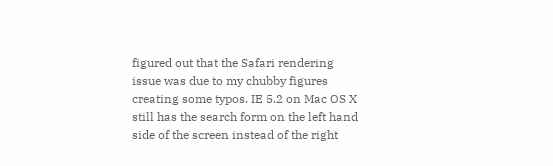figured out that the Safari rendering issue was due to my chubby figures creating some typos. IE 5.2 on Mac OS X still has the search form on the left hand side of the screen instead of the right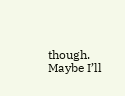though. Maybe I’ll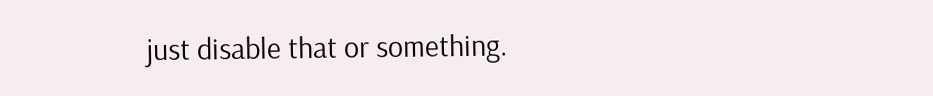just disable that or something.